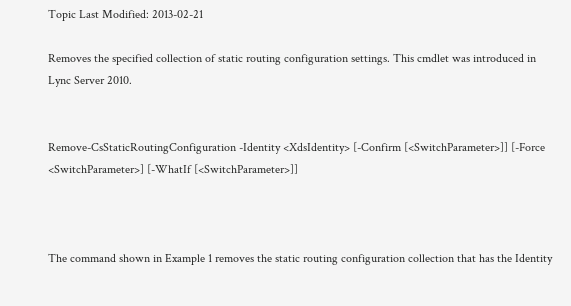Topic Last Modified: 2013-02-21

Removes the specified collection of static routing configuration settings. This cmdlet was introduced in Lync Server 2010.


Remove-CsStaticRoutingConfiguration -Identity <XdsIdentity> [-Confirm [<SwitchParameter>]] [-Force <SwitchParameter>] [-WhatIf [<SwitchParameter>]]



The command shown in Example 1 removes the static routing configuration collection that has the Identity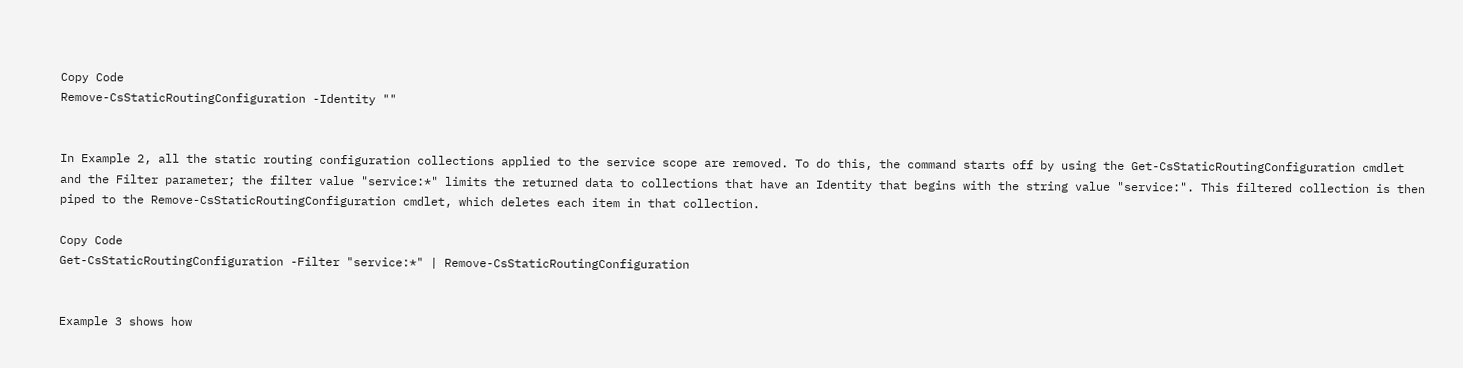Copy Code
Remove-CsStaticRoutingConfiguration -Identity ""


In Example 2, all the static routing configuration collections applied to the service scope are removed. To do this, the command starts off by using the Get-CsStaticRoutingConfiguration cmdlet and the Filter parameter; the filter value "service:*" limits the returned data to collections that have an Identity that begins with the string value "service:". This filtered collection is then piped to the Remove-CsStaticRoutingConfiguration cmdlet, which deletes each item in that collection.

Copy Code
Get-CsStaticRoutingConfiguration -Filter "service:*" | Remove-CsStaticRoutingConfiguration


Example 3 shows how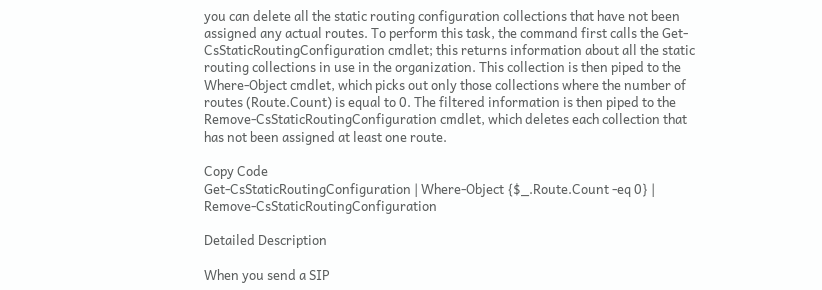you can delete all the static routing configuration collections that have not been assigned any actual routes. To perform this task, the command first calls the Get-CsStaticRoutingConfiguration cmdlet; this returns information about all the static routing collections in use in the organization. This collection is then piped to the Where-Object cmdlet, which picks out only those collections where the number of routes (Route.Count) is equal to 0. The filtered information is then piped to the Remove-CsStaticRoutingConfiguration cmdlet, which deletes each collection that has not been assigned at least one route.

Copy Code
Get-CsStaticRoutingConfiguration | Where-Object {$_.Route.Count -eq 0} | Remove-CsStaticRoutingConfiguration

Detailed Description

When you send a SIP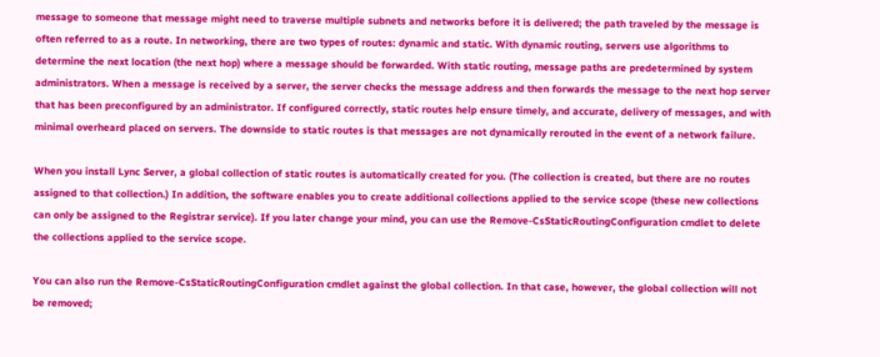message to someone that message might need to traverse multiple subnets and networks before it is delivered; the path traveled by the message is often referred to as a route. In networking, there are two types of routes: dynamic and static. With dynamic routing, servers use algorithms to determine the next location (the next hop) where a message should be forwarded. With static routing, message paths are predetermined by system administrators. When a message is received by a server, the server checks the message address and then forwards the message to the next hop server that has been preconfigured by an administrator. If configured correctly, static routes help ensure timely, and accurate, delivery of messages, and with minimal overheard placed on servers. The downside to static routes is that messages are not dynamically rerouted in the event of a network failure.

When you install Lync Server, a global collection of static routes is automatically created for you. (The collection is created, but there are no routes assigned to that collection.) In addition, the software enables you to create additional collections applied to the service scope (these new collections can only be assigned to the Registrar service). If you later change your mind, you can use the Remove-CsStaticRoutingConfiguration cmdlet to delete the collections applied to the service scope.

You can also run the Remove-CsStaticRoutingConfiguration cmdlet against the global collection. In that case, however, the global collection will not be removed;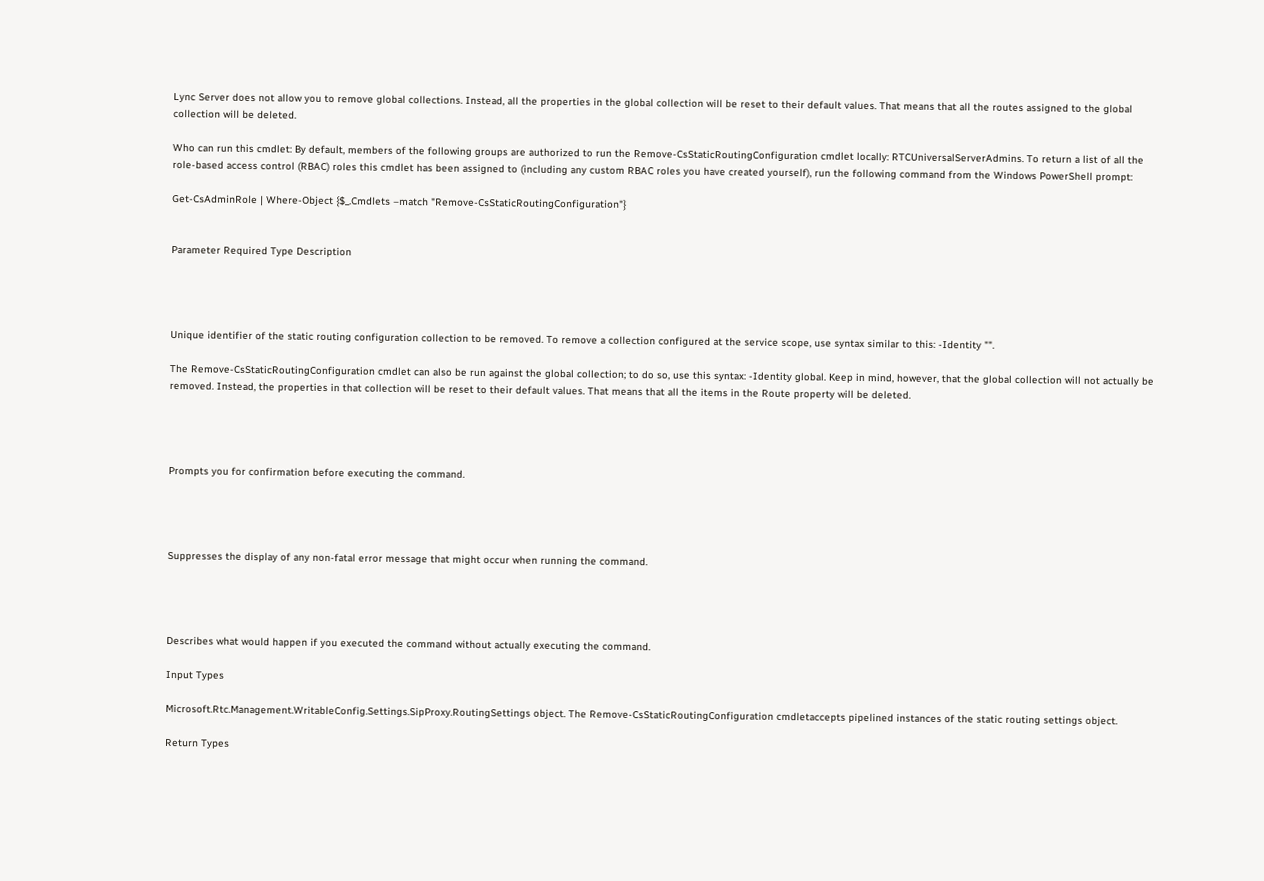Lync Server does not allow you to remove global collections. Instead, all the properties in the global collection will be reset to their default values. That means that all the routes assigned to the global collection will be deleted.

Who can run this cmdlet: By default, members of the following groups are authorized to run the Remove-CsStaticRoutingConfiguration cmdlet locally: RTCUniversalServerAdmins. To return a list of all the role-based access control (RBAC) roles this cmdlet has been assigned to (including any custom RBAC roles you have created yourself), run the following command from the Windows PowerShell prompt:

Get-CsAdminRole | Where-Object {$_.Cmdlets –match "Remove-CsStaticRoutingConfiguration"}


Parameter Required Type Description




Unique identifier of the static routing configuration collection to be removed. To remove a collection configured at the service scope, use syntax similar to this: -Identity "".

The Remove-CsStaticRoutingConfiguration cmdlet can also be run against the global collection; to do so, use this syntax: -Identity global. Keep in mind, however, that the global collection will not actually be removed. Instead, the properties in that collection will be reset to their default values. That means that all the items in the Route property will be deleted.




Prompts you for confirmation before executing the command.




Suppresses the display of any non-fatal error message that might occur when running the command.




Describes what would happen if you executed the command without actually executing the command.

Input Types

Microsoft.Rtc.Management.WritableConfig.Settings.SipProxy.RoutingSettings object. The Remove-CsStaticRoutingConfiguration cmdletaccepts pipelined instances of the static routing settings object.

Return Types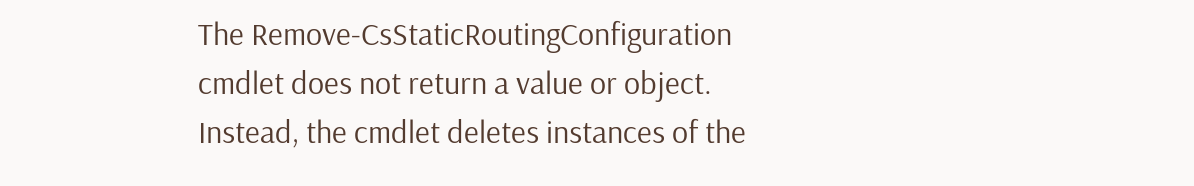The Remove-CsStaticRoutingConfiguration cmdlet does not return a value or object. Instead, the cmdlet deletes instances of the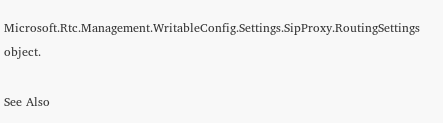Microsoft.Rtc.Management.WritableConfig.Settings.SipProxy.RoutingSettings object.

See Also